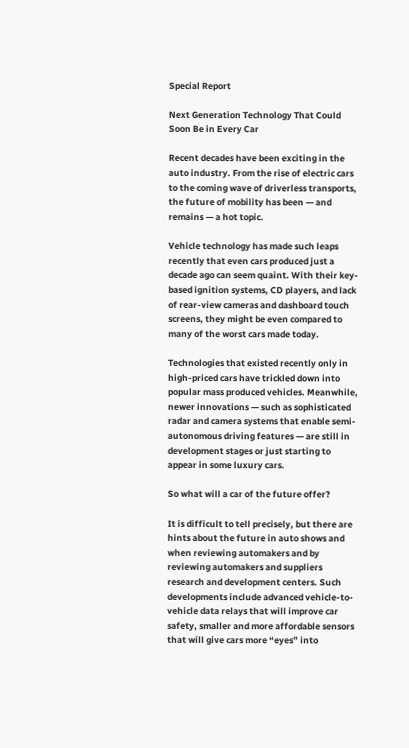Special Report

Next Generation Technology That Could Soon Be in Every Car

Recent decades have been exciting in the auto industry. From the rise of electric cars to the coming wave of driverless transports, the future of mobility has been — and remains — a hot topic.

Vehicle technology has made such leaps recently that even cars produced just a decade ago can seem quaint. With their key-based ignition systems, CD players, and lack of rear-view cameras and dashboard touch screens, they might be even compared to many of the worst cars made today.

Technologies that existed recently only in high-priced cars have trickled down into popular mass produced vehicles. Meanwhile, newer innovations — such as sophisticated radar and camera systems that enable semi-autonomous driving features — are still in development stages or just starting to appear in some luxury cars.

So what will a car of the future offer?

It is difficult to tell precisely, but there are hints about the future in auto shows and when reviewing automakers and by reviewing automakers and suppliers research and development centers. Such developments include advanced vehicle-to-vehicle data relays that will improve car safety, smaller and more affordable sensors that will give cars more “eyes” into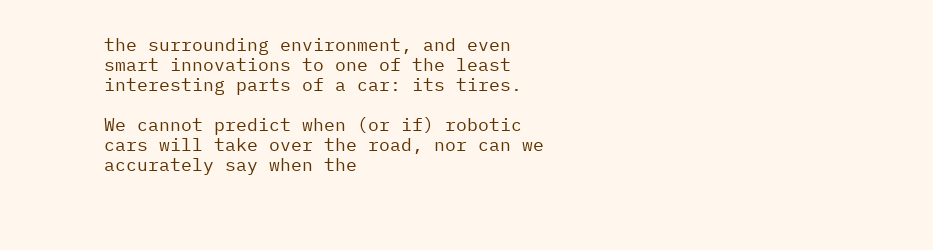the surrounding environment, and even smart innovations to one of the least interesting parts of a car: its tires.

We cannot predict when (or if) robotic cars will take over the road, nor can we accurately say when the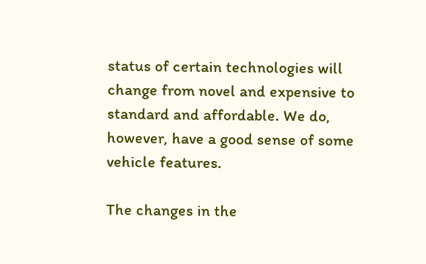status of certain technologies will change from novel and expensive to standard and affordable. We do, however, have a good sense of some vehicle features.

The changes in the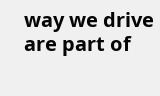way we drive are part of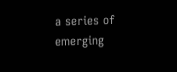a series of emerging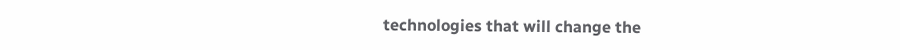technologies that will change the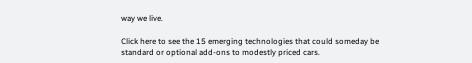way we live.

Click here to see the 15 emerging technologies that could someday be standard or optional add-ons to modestly priced cars.